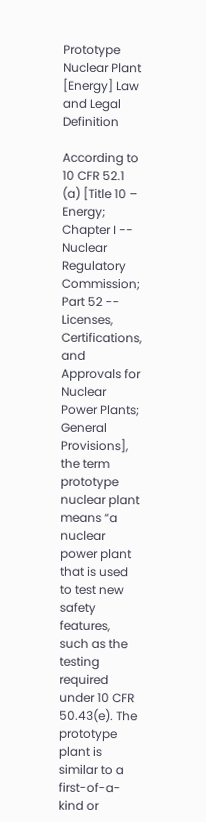Prototype Nuclear Plant [Energy] Law and Legal Definition

According to 10 CFR 52.1 (a) [Title 10 – Energy; Chapter I -- Nuclear Regulatory Commission; Part 52 -- Licenses, Certifications, and Approvals for Nuclear Power Plants; General Provisions], the term prototype nuclear plant means “a nuclear power plant that is used to test new safety features, such as the testing required under 10 CFR 50.43(e). The prototype plant is similar to a first-of-a-kind or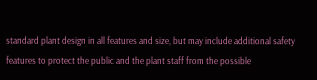standard plant design in all features and size, but may include additional safety features to protect the public and the plant staff from the possible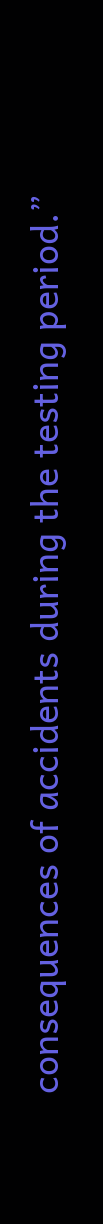consequences of accidents during the testing period.”